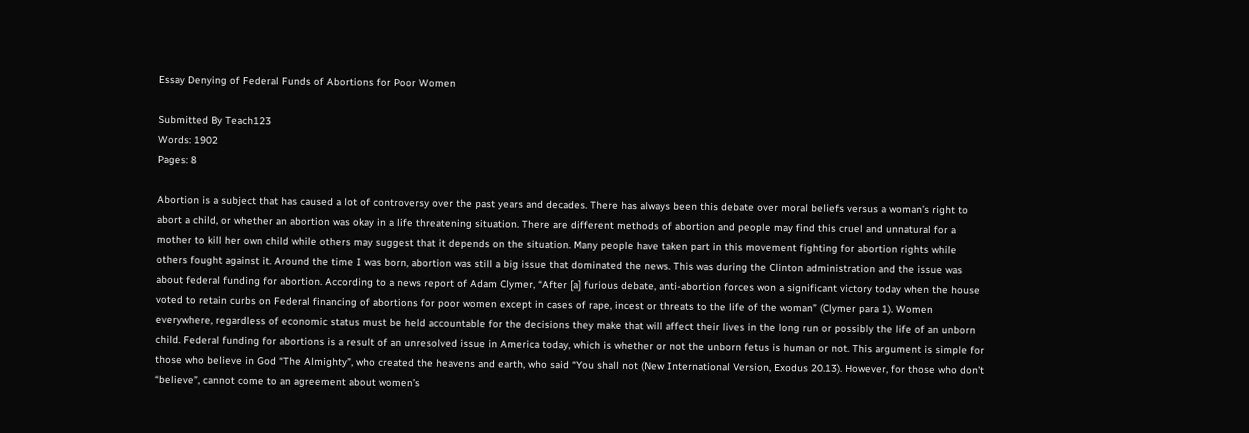Essay Denying of Federal Funds of Abortions for Poor Women

Submitted By Teach123
Words: 1902
Pages: 8

Abortion is a subject that has caused a lot of controversy over the past years and decades. There has always been this debate over moral beliefs versus a woman’s right to abort a child, or whether an abortion was okay in a life threatening situation. There are different methods of abortion and people may find this cruel and unnatural for a mother to kill her own child while others may suggest that it depends on the situation. Many people have taken part in this movement fighting for abortion rights while others fought against it. Around the time I was born, abortion was still a big issue that dominated the news. This was during the Clinton administration and the issue was about federal funding for abortion. According to a news report of Adam Clymer, “After [a] furious debate, anti-abortion forces won a significant victory today when the house voted to retain curbs on Federal financing of abortions for poor women except in cases of rape, incest or threats to the life of the woman” (Clymer para 1). Women everywhere, regardless of economic status must be held accountable for the decisions they make that will affect their lives in the long run or possibly the life of an unborn child. Federal funding for abortions is a result of an unresolved issue in America today, which is whether or not the unborn fetus is human or not. This argument is simple for those who believe in God “The Almighty”, who created the heavens and earth, who said “You shall not (New International Version, Exodus 20.13). However, for those who don’t “believe”, cannot come to an agreement about women’s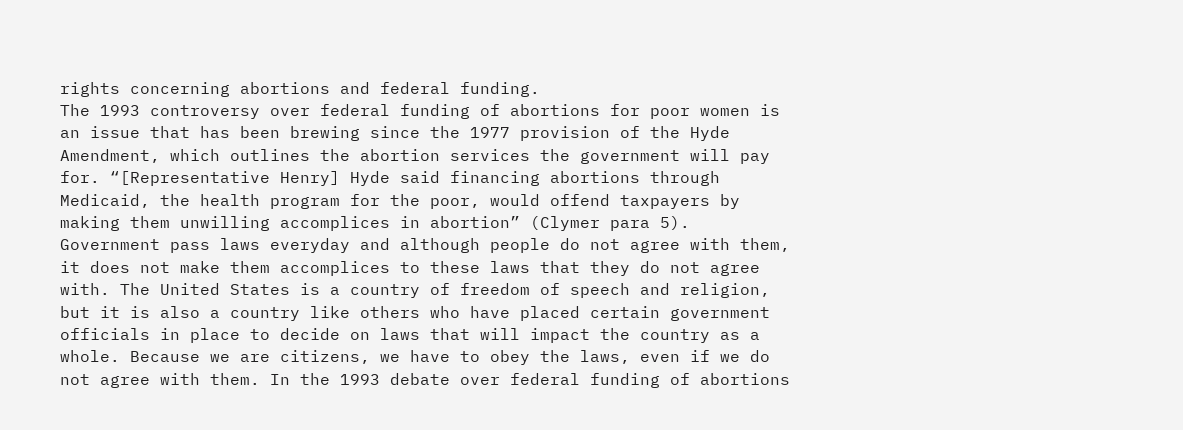rights concerning abortions and federal funding.
The 1993 controversy over federal funding of abortions for poor women is an issue that has been brewing since the 1977 provision of the Hyde Amendment, which outlines the abortion services the government will pay for. “[Representative Henry] Hyde said financing abortions through Medicaid, the health program for the poor, would offend taxpayers by making them unwilling accomplices in abortion” (Clymer para 5). Government pass laws everyday and although people do not agree with them, it does not make them accomplices to these laws that they do not agree with. The United States is a country of freedom of speech and religion, but it is also a country like others who have placed certain government officials in place to decide on laws that will impact the country as a whole. Because we are citizens, we have to obey the laws, even if we do not agree with them. In the 1993 debate over federal funding of abortions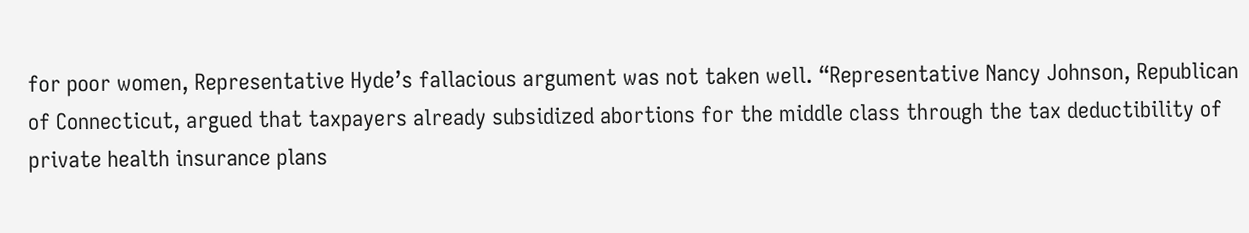for poor women, Representative Hyde’s fallacious argument was not taken well. “Representative Nancy Johnson, Republican of Connecticut, argued that taxpayers already subsidized abortions for the middle class through the tax deductibility of private health insurance plans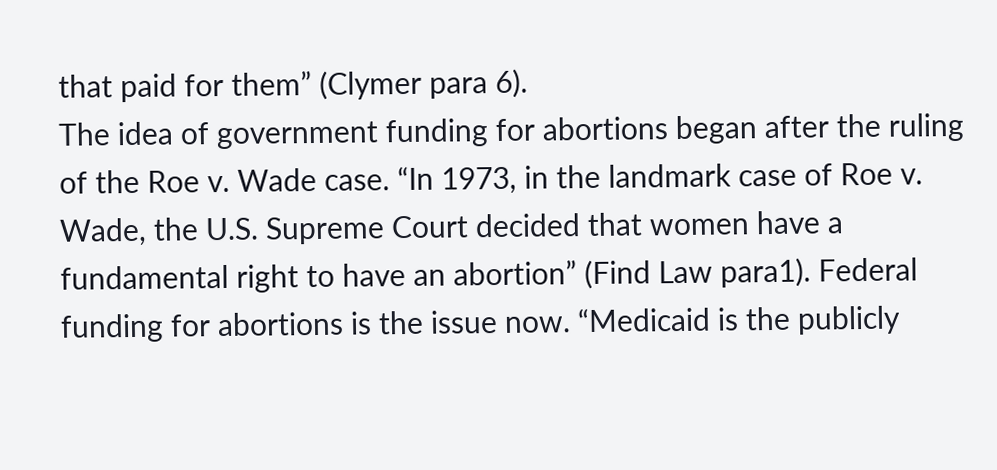that paid for them” (Clymer para 6).
The idea of government funding for abortions began after the ruling of the Roe v. Wade case. “In 1973, in the landmark case of Roe v. Wade, the U.S. Supreme Court decided that women have a fundamental right to have an abortion” (Find Law para1). Federal funding for abortions is the issue now. “Medicaid is the publicly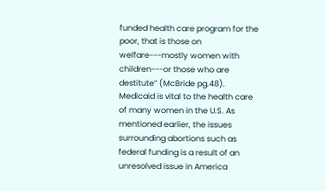funded health care program for the poor, that is those on welfare---mostly women with children---or those who are destitute” (McBride pg.48). Medicaid is vital to the health care of many women in the U.S. As mentioned earlier, the issues surrounding abortions such as federal funding is a result of an unresolved issue in America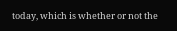today, which is whether or not the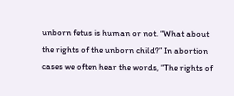unborn fetus is human or not. “What about the rights of the unborn child?” In abortion cases we often hear the words, “The rights of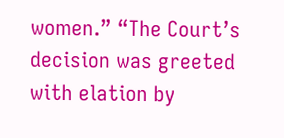women.” “The Court’s decision was greeted with elation by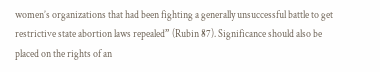women’s organizations that had been fighting a generally unsuccessful battle to get restrictive state abortion laws repealed” (Rubin 87). Significance should also be placed on the rights of an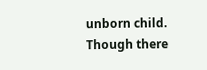unborn child. Though there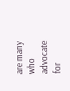are many who advocate for